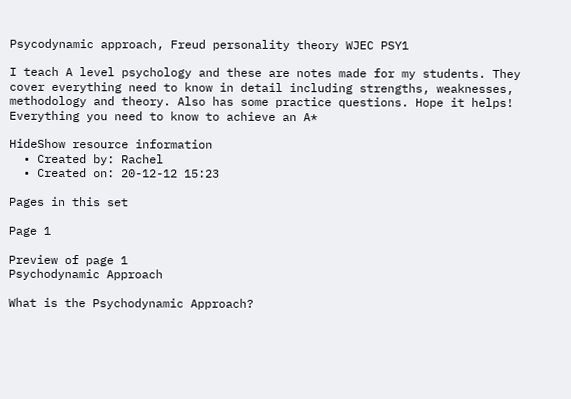Psycodynamic approach, Freud personality theory WJEC PSY1

I teach A level psychology and these are notes made for my students. They cover everything need to know in detail including strengths, weaknesses, methodology and theory. Also has some practice questions. Hope it helps! Everything you need to know to achieve an A*

HideShow resource information
  • Created by: Rachel
  • Created on: 20-12-12 15:23

Pages in this set

Page 1

Preview of page 1
Psychodynamic Approach

What is the Psychodynamic Approach?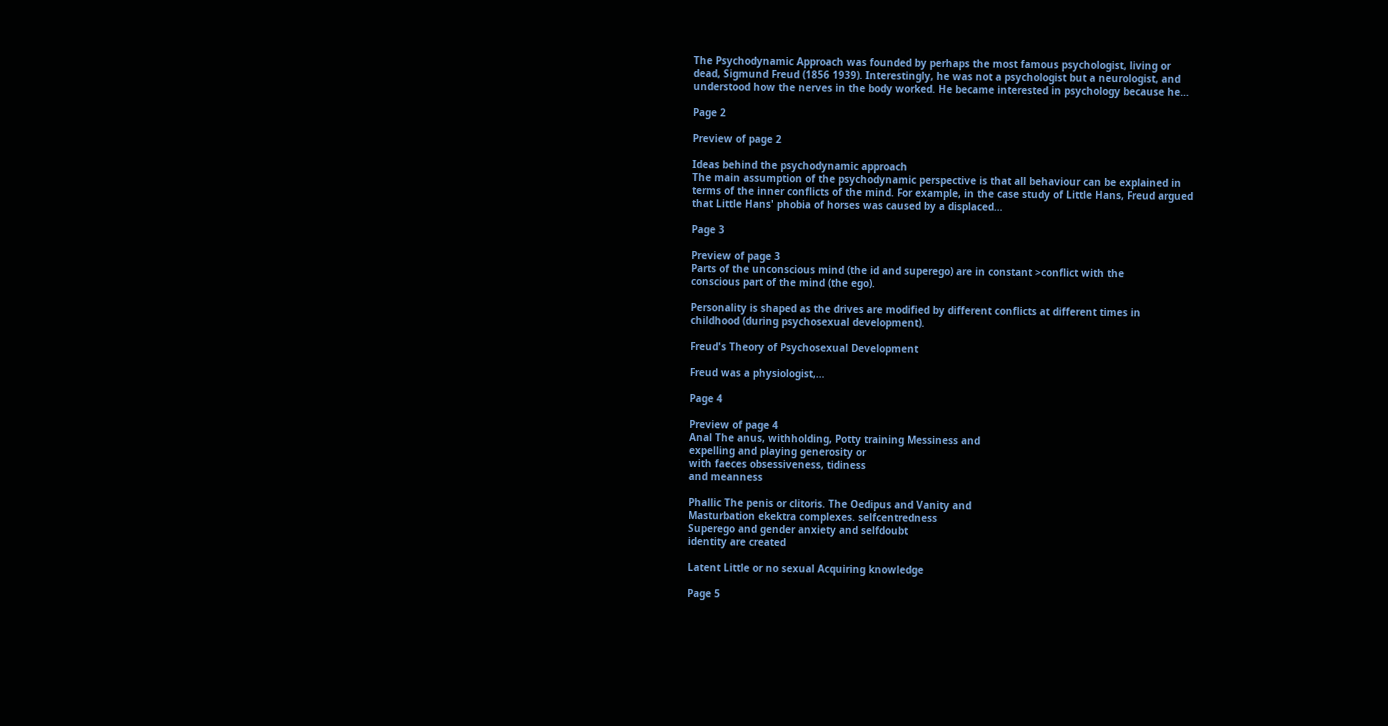The Psychodynamic Approach was founded by perhaps the most famous psychologist, living or
dead, Sigmund Freud (1856 1939). Interestingly, he was not a psychologist but a neurologist, and
understood how the nerves in the body worked. He became interested in psychology because he…

Page 2

Preview of page 2

Ideas behind the psychodynamic approach
The main assumption of the psychodynamic perspective is that all behaviour can be explained in
terms of the inner conflicts of the mind. For example, in the case study of Little Hans, Freud argued
that Little Hans' phobia of horses was caused by a displaced…

Page 3

Preview of page 3
Parts of the unconscious mind (the id and superego) are in constant >conflict with the
conscious part of the mind (the ego).

Personality is shaped as the drives are modified by different conflicts at different times in
childhood (during psychosexual development).

Freud's Theory of Psychosexual Development

Freud was a physiologist,…

Page 4

Preview of page 4
Anal The anus, withholding, Potty training Messiness and
expelling and playing generosity or
with faeces obsessiveness, tidiness
and meanness

Phallic The penis or clitoris. The Oedipus and Vanity and
Masturbation ekektra complexes. selfcentredness
Superego and gender anxiety and selfdoubt
identity are created

Latent Little or no sexual Acquiring knowledge

Page 5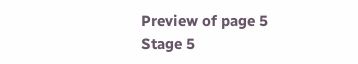Preview of page 5
Stage 5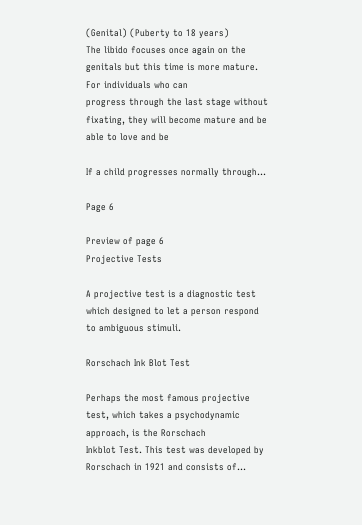(Genital) (Puberty to 18 years)
The libido focuses once again on the genitals but this time is more mature. For individuals who can
progress through the last stage without fixating, they will become mature and be able to love and be

If a child progresses normally through…

Page 6

Preview of page 6
Projective Tests

A projective test is a diagnostic test which designed to let a person respond to ambiguous stimuli.

Rorschach Ink Blot Test

Perhaps the most famous projective test, which takes a psychodynamic approach, is the Rorschach
Inkblot Test. This test was developed by Rorschach in 1921 and consists of…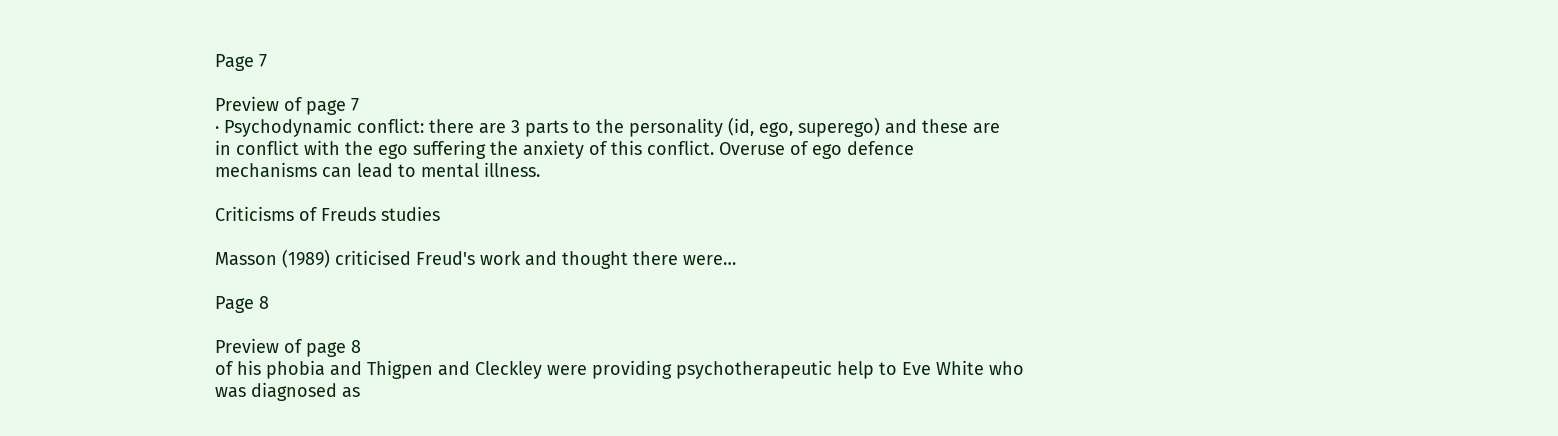Page 7

Preview of page 7
· Psychodynamic conflict: there are 3 parts to the personality (id, ego, superego) and these are
in conflict with the ego suffering the anxiety of this conflict. Overuse of ego defence
mechanisms can lead to mental illness.

Criticisms of Freuds studies

Masson (1989) criticised Freud's work and thought there were…

Page 8

Preview of page 8
of his phobia and Thigpen and Cleckley were providing psychotherapeutic help to Eve White who
was diagnosed as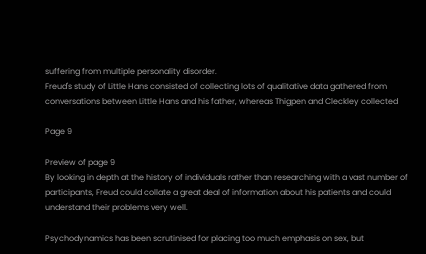suffering from multiple personality disorder.
Freud's study of Little Hans consisted of collecting lots of qualitative data gathered from
conversations between Little Hans and his father, whereas Thigpen and Cleckley collected

Page 9

Preview of page 9
By looking in depth at the history of individuals rather than researching with a vast number of
participants, Freud could collate a great deal of information about his patients and could
understand their problems very well.

Psychodynamics has been scrutinised for placing too much emphasis on sex, but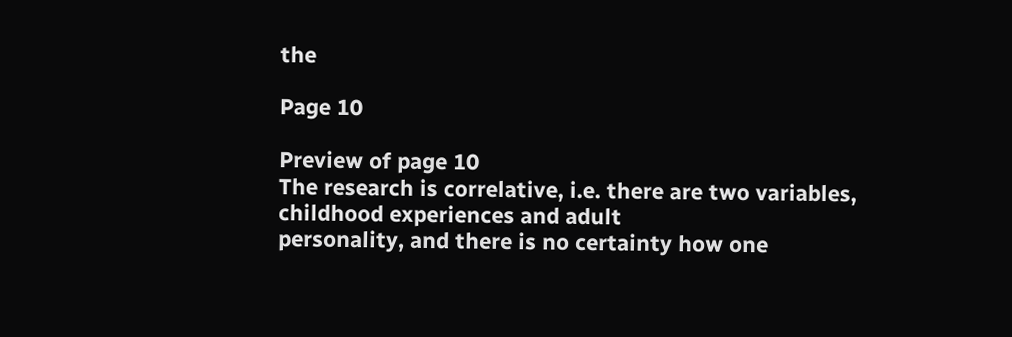the

Page 10

Preview of page 10
The research is correlative, i.e. there are two variables, childhood experiences and adult
personality, and there is no certainty how one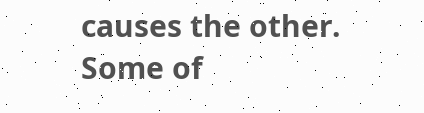causes the other. Some of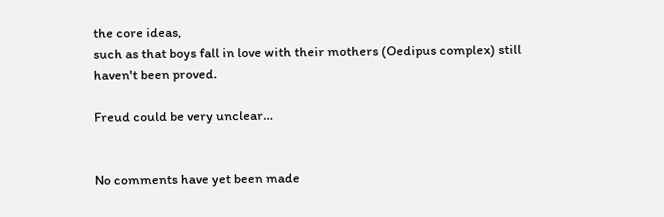the core ideas,
such as that boys fall in love with their mothers (Oedipus complex) still haven't been proved.

Freud could be very unclear…


No comments have yet been made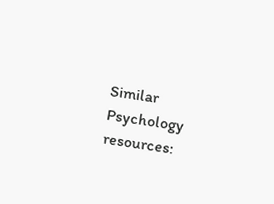Similar Psychology resources: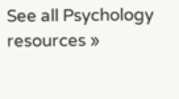See all Psychology resources »